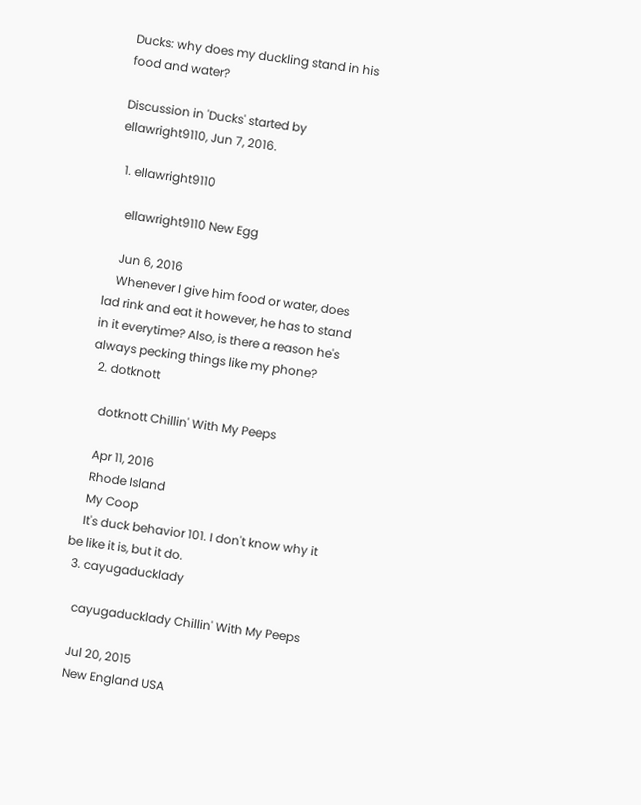Ducks: why does my duckling stand in his food and water?

Discussion in 'Ducks' started by ellawright9110, Jun 7, 2016.

  1. ellawright9110

    ellawright9110 New Egg

    Jun 6, 2016
    Whenever I give him food or water, does lad rink and eat it however, he has to stand in it everytime? Also, is there a reason he's always pecking things like my phone?
  2. dotknott

    dotknott Chillin' With My Peeps

    Apr 11, 2016
    Rhode Island
    My Coop
    It's duck behavior 101. I don't know why it be like it is, but it do.
  3. cayugaducklady

    cayugaducklady Chillin' With My Peeps

    Jul 20, 2015
    New England USA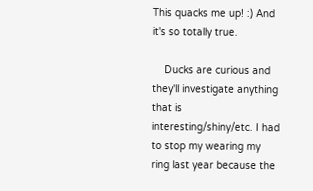This quacks me up! :) And it's so totally true.

    Ducks are curious and they'll investigate anything that is interesting/shiny/etc. I had to stop my wearing my ring last year because the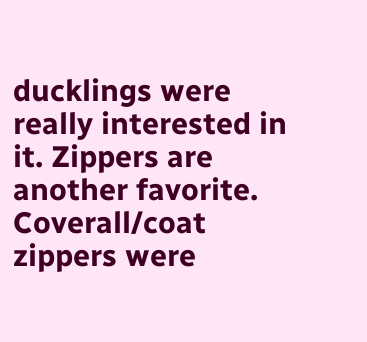ducklings were really interested in it. Zippers are another favorite. Coverall/coat zippers were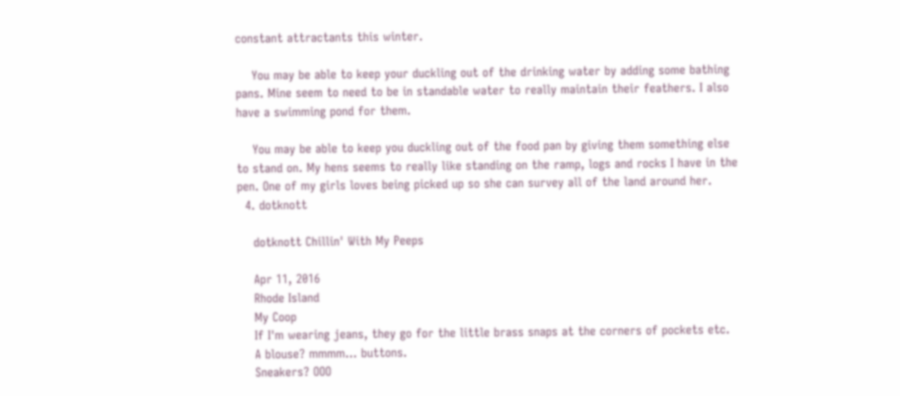constant attractants this winter.

    You may be able to keep your duckling out of the drinking water by adding some bathing pans. Mine seem to need to be in standable water to really maintain their feathers. I also have a swimming pond for them.

    You may be able to keep you duckling out of the food pan by giving them something else to stand on. My hens seems to really like standing on the ramp, logs and rocks I have in the pen. One of my girls loves being picked up so she can survey all of the land around her.
  4. dotknott

    dotknott Chillin' With My Peeps

    Apr 11, 2016
    Rhode Island
    My Coop
    If I'm wearing jeans, they go for the little brass snaps at the corners of pockets etc.
    A blouse? mmmm... buttons.
    Sneakers? OOO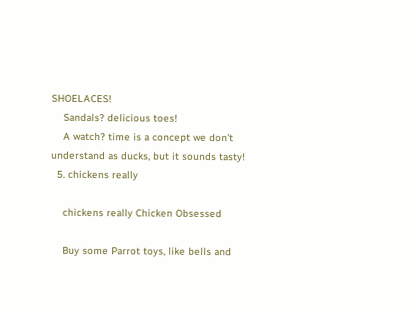SHOELACES!
    Sandals? delicious toes!
    A watch? time is a concept we don't understand as ducks, but it sounds tasty!
  5. chickens really

    chickens really Chicken Obsessed

    Buy some Parrot toys, like bells and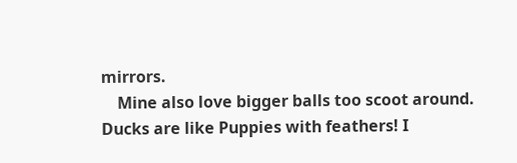mirrors.
    Mine also love bigger balls too scoot around. Ducks are like Puppies with feathers! I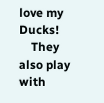love my Ducks!
    They also play with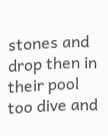stones and drop then in their pool too dive and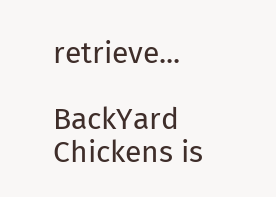retrieve...

BackYard Chickens is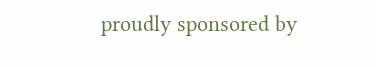proudly sponsored by